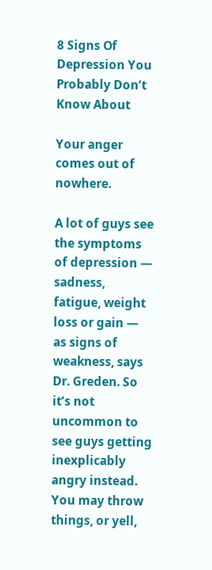8 Signs Of Depression You Probably Don’t Know About

Your anger comes out of nowhere.

A lot of guys see the symptoms of depression — sadness, fatigue, weight loss or gain — as signs of weakness, says Dr. Greden. So it’s not uncommon to see guys getting inexplicably angry instead. You may throw things, or yell,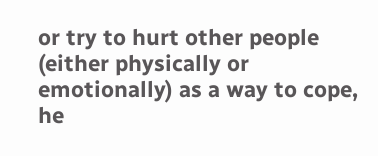or try to hurt other people (either physically or emotionally) as a way to cope, he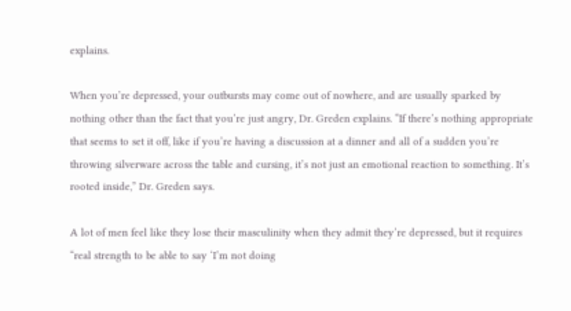explains.

When you’re depressed, your outbursts may come out of nowhere, and are usually sparked by nothing other than the fact that you’re just angry, Dr. Greden explains. “If there’s nothing appropriate that seems to set it off, like if you’re having a discussion at a dinner and all of a sudden you’re throwing silverware across the table and cursing, it’s not just an emotional reaction to something. It’s rooted inside,” Dr. Greden says.

A lot of men feel like they lose their masculinity when they admit they’re depressed, but it requires “real strength to be able to say ‘I’m not doing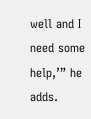well and I need some help,’” he adds.